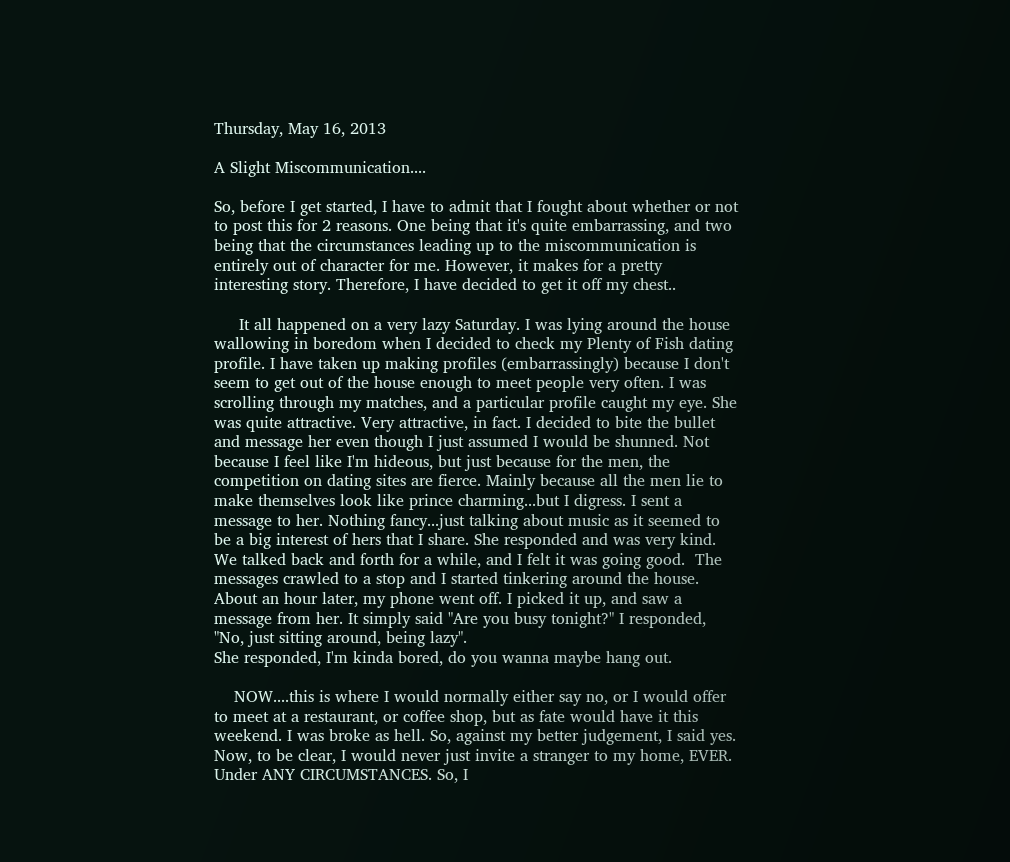Thursday, May 16, 2013

A Slight Miscommunication....

So, before I get started, I have to admit that I fought about whether or not to post this for 2 reasons. One being that it's quite embarrassing, and two being that the circumstances leading up to the miscommunication is entirely out of character for me. However, it makes for a pretty interesting story. Therefore, I have decided to get it off my chest..

     It all happened on a very lazy Saturday. I was lying around the house wallowing in boredom when I decided to check my Plenty of Fish dating profile. I have taken up making profiles (embarrassingly) because I don't seem to get out of the house enough to meet people very often. I was scrolling through my matches, and a particular profile caught my eye. She was quite attractive. Very attractive, in fact. I decided to bite the bullet and message her even though I just assumed I would be shunned. Not because I feel like I'm hideous, but just because for the men, the competition on dating sites are fierce. Mainly because all the men lie to make themselves look like prince charming...but I digress. I sent a message to her. Nothing fancy...just talking about music as it seemed to be a big interest of hers that I share. She responded and was very kind. We talked back and forth for a while, and I felt it was going good.  The messages crawled to a stop and I started tinkering around the house. About an hour later, my phone went off. I picked it up, and saw a message from her. It simply said "Are you busy tonight?" I responded, "No, just sitting around, being lazy".
She responded, I'm kinda bored, do you wanna maybe hang out.

    NOW....this is where I would normally either say no, or I would offer to meet at a restaurant, or coffee shop, but as fate would have it this weekend. I was broke as hell. So, against my better judgement, I said yes. Now, to be clear, I would never just invite a stranger to my home, EVER. Under ANY CIRCUMSTANCES. So, I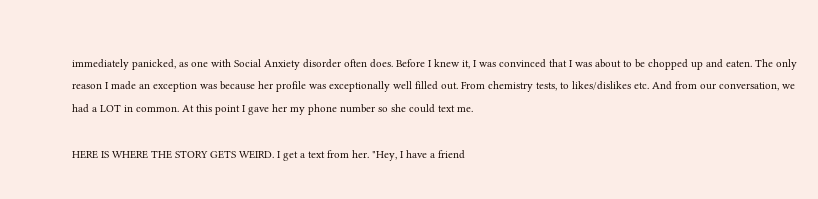immediately panicked, as one with Social Anxiety disorder often does. Before I knew it, I was convinced that I was about to be chopped up and eaten. The only reason I made an exception was because her profile was exceptionally well filled out. From chemistry tests, to likes/dislikes etc. And from our conversation, we had a LOT in common. At this point I gave her my phone number so she could text me.

HERE IS WHERE THE STORY GETS WEIRD. I get a text from her. "Hey, I have a friend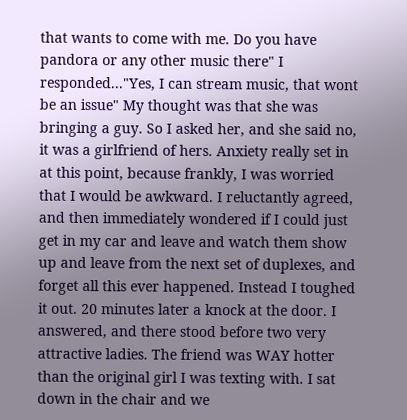that wants to come with me. Do you have pandora or any other music there" I responded..."Yes, I can stream music, that wont be an issue" My thought was that she was bringing a guy. So I asked her, and she said no, it was a girlfriend of hers. Anxiety really set in at this point, because frankly, I was worried that I would be awkward. I reluctantly agreed, and then immediately wondered if I could just get in my car and leave and watch them show up and leave from the next set of duplexes, and forget all this ever happened. Instead I toughed it out. 20 minutes later a knock at the door. I answered, and there stood before two very attractive ladies. The friend was WAY hotter than the original girl I was texting with. I sat down in the chair and we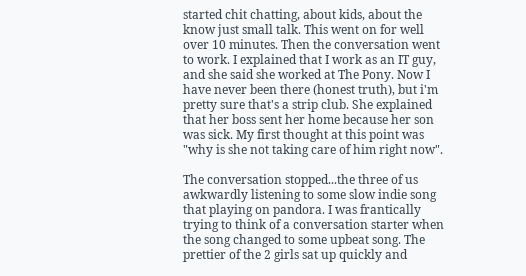started chit chatting, about kids, about the know just small talk. This went on for well over 10 minutes. Then the conversation went to work. I explained that I work as an IT guy, and she said she worked at The Pony. Now I have never been there (honest truth), but i'm pretty sure that's a strip club. She explained that her boss sent her home because her son was sick. My first thought at this point was "why is she not taking care of him right now".

The conversation stopped...the three of us awkwardly listening to some slow indie song that playing on pandora. I was frantically trying to think of a conversation starter when the song changed to some upbeat song. The prettier of the 2 girls sat up quickly and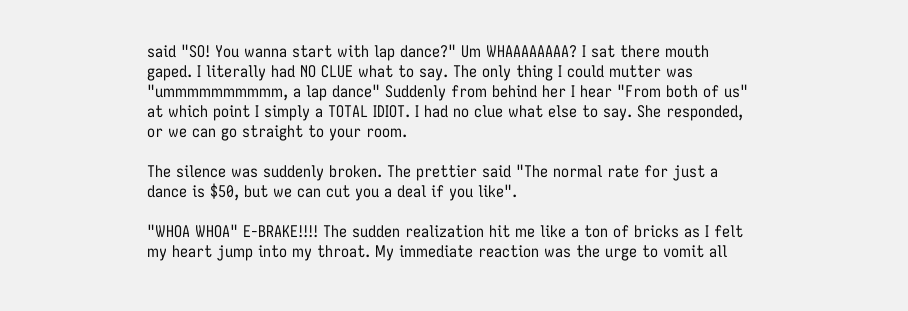said "SO! You wanna start with lap dance?" Um WHAAAAAAAA? I sat there mouth gaped. I literally had NO CLUE what to say. The only thing I could mutter was "ummmmmmmmmm, a lap dance" Suddenly from behind her I hear "From both of us" at which point I simply a TOTAL IDIOT. I had no clue what else to say. She responded, or we can go straight to your room.

The silence was suddenly broken. The prettier said "The normal rate for just a dance is $50, but we can cut you a deal if you like".

"WHOA WHOA" E-BRAKE!!!! The sudden realization hit me like a ton of bricks as I felt my heart jump into my throat. My immediate reaction was the urge to vomit all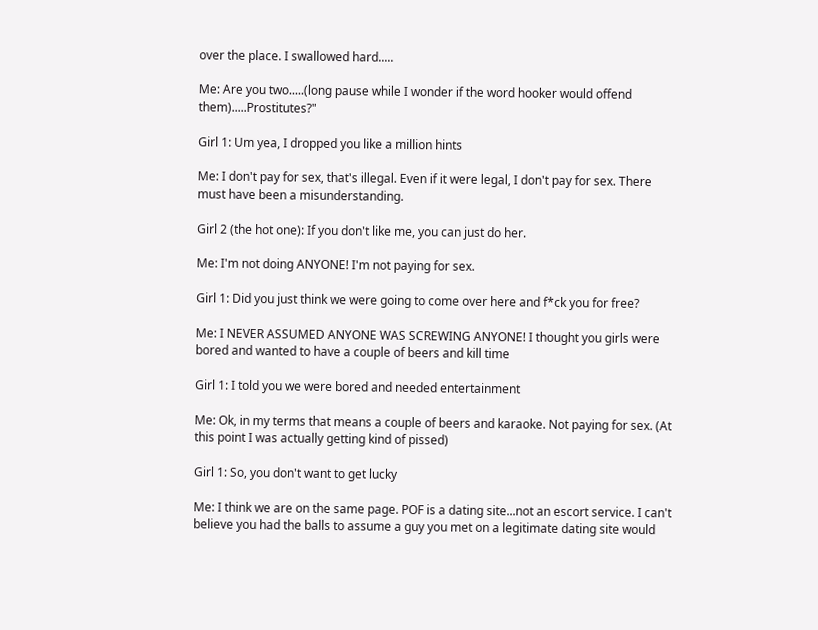over the place. I swallowed hard.....

Me: Are you two.....(long pause while I wonder if the word hooker would offend them).....Prostitutes?"

Girl 1: Um yea, I dropped you like a million hints

Me: I don't pay for sex, that's illegal. Even if it were legal, I don't pay for sex. There must have been a misunderstanding.

Girl 2 (the hot one): If you don't like me, you can just do her.

Me: I'm not doing ANYONE! I'm not paying for sex.

Girl 1: Did you just think we were going to come over here and f*ck you for free?

Me: I NEVER ASSUMED ANYONE WAS SCREWING ANYONE! I thought you girls were bored and wanted to have a couple of beers and kill time

Girl 1: I told you we were bored and needed entertainment

Me: Ok, in my terms that means a couple of beers and karaoke. Not paying for sex. (At this point I was actually getting kind of pissed)

Girl 1: So, you don't want to get lucky

Me: I think we are on the same page. POF is a dating site...not an escort service. I can't believe you had the balls to assume a guy you met on a legitimate dating site would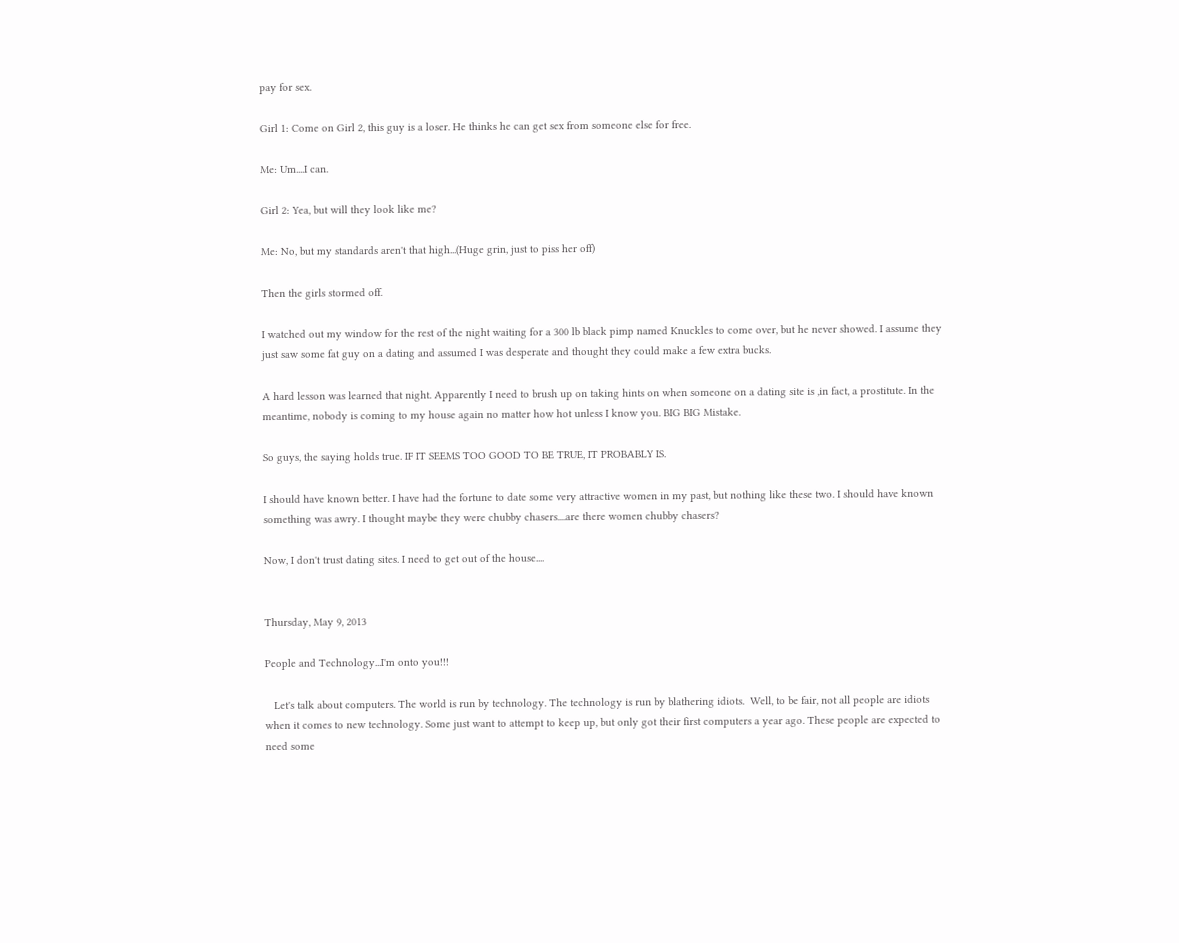pay for sex.

Girl 1: Come on Girl 2, this guy is a loser. He thinks he can get sex from someone else for free.

Me: Um....I can.

Girl 2: Yea, but will they look like me?

Me: No, but my standards aren't that high...(Huge grin, just to piss her off)

Then the girls stormed off.

I watched out my window for the rest of the night waiting for a 300 lb black pimp named Knuckles to come over, but he never showed. I assume they just saw some fat guy on a dating and assumed I was desperate and thought they could make a few extra bucks.

A hard lesson was learned that night. Apparently I need to brush up on taking hints on when someone on a dating site is ,in fact, a prostitute. In the meantime, nobody is coming to my house again no matter how hot unless I know you. BIG BIG Mistake.

So guys, the saying holds true. IF IT SEEMS TOO GOOD TO BE TRUE, IT PROBABLY IS.

I should have known better. I have had the fortune to date some very attractive women in my past, but nothing like these two. I should have known something was awry. I thought maybe they were chubby chasers....are there women chubby chasers?

Now, I don't trust dating sites. I need to get out of the house....


Thursday, May 9, 2013

People and Technology...I'm onto you!!!

   Let's talk about computers. The world is run by technology. The technology is run by blathering idiots.  Well, to be fair, not all people are idiots when it comes to new technology. Some just want to attempt to keep up, but only got their first computers a year ago. These people are expected to need some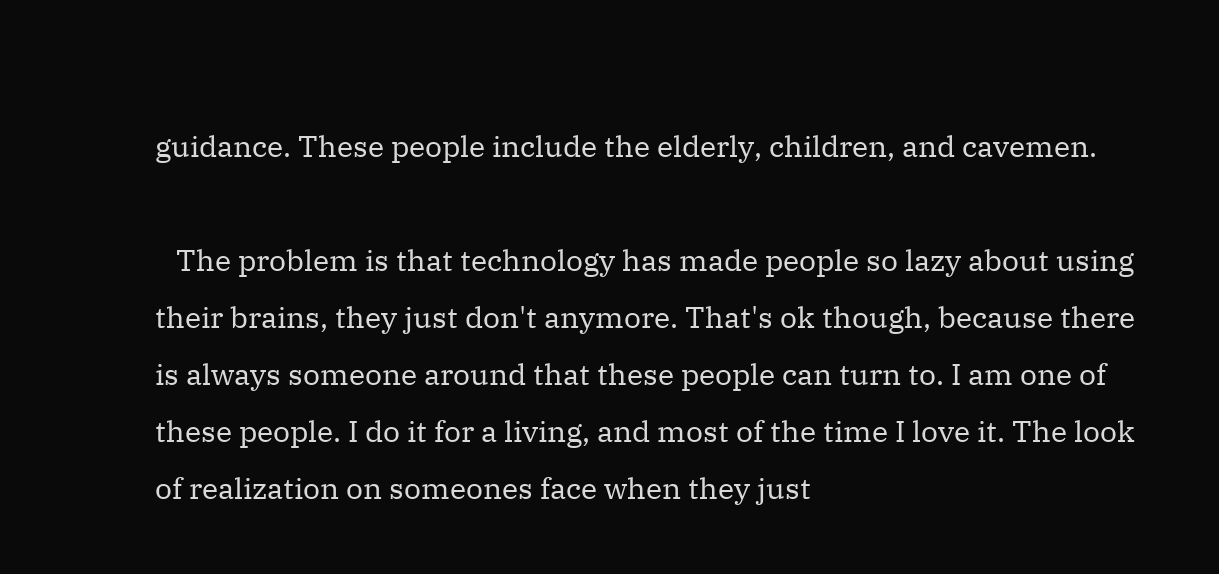guidance. These people include the elderly, children, and cavemen.

   The problem is that technology has made people so lazy about using their brains, they just don't anymore. That's ok though, because there is always someone around that these people can turn to. I am one of these people. I do it for a living, and most of the time I love it. The look of realization on someones face when they just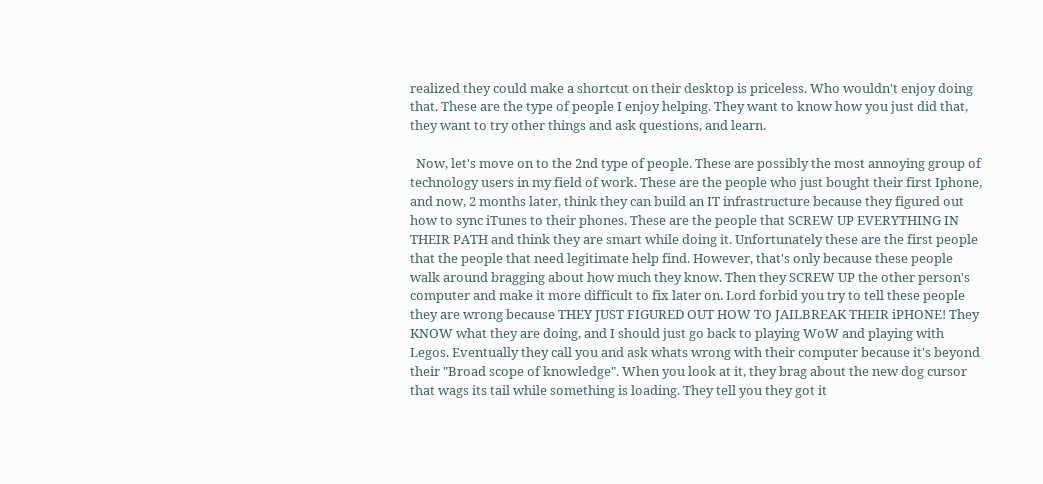realized they could make a shortcut on their desktop is priceless. Who wouldn't enjoy doing that. These are the type of people I enjoy helping. They want to know how you just did that, they want to try other things and ask questions, and learn.

  Now, let's move on to the 2nd type of people. These are possibly the most annoying group of technology users in my field of work. These are the people who just bought their first Iphone, and now, 2 months later, think they can build an IT infrastructure because they figured out how to sync iTunes to their phones. These are the people that SCREW UP EVERYTHING IN THEIR PATH and think they are smart while doing it. Unfortunately these are the first people that the people that need legitimate help find. However, that's only because these people walk around bragging about how much they know. Then they SCREW UP the other person's computer and make it more difficult to fix later on. Lord forbid you try to tell these people they are wrong because THEY JUST FIGURED OUT HOW TO JAILBREAK THEIR iPHONE! They KNOW what they are doing, and I should just go back to playing WoW and playing with Legos. Eventually they call you and ask whats wrong with their computer because it's beyond their "Broad scope of knowledge". When you look at it, they brag about the new dog cursor that wags its tail while something is loading. They tell you they got it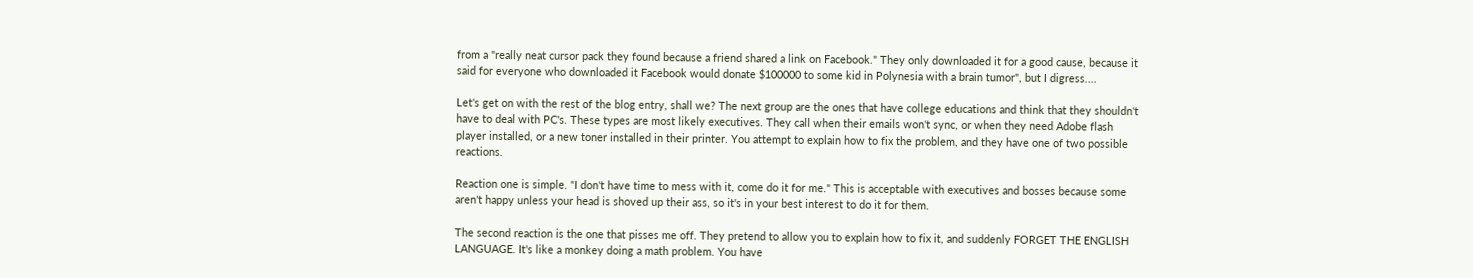from a "really neat cursor pack they found because a friend shared a link on Facebook." They only downloaded it for a good cause, because it said for everyone who downloaded it Facebook would donate $100000 to some kid in Polynesia with a brain tumor", but I digress....

Let's get on with the rest of the blog entry, shall we? The next group are the ones that have college educations and think that they shouldn't have to deal with PC's. These types are most likely executives. They call when their emails won't sync, or when they need Adobe flash player installed, or a new toner installed in their printer. You attempt to explain how to fix the problem, and they have one of two possible reactions.

Reaction one is simple. "I don't have time to mess with it, come do it for me." This is acceptable with executives and bosses because some aren't happy unless your head is shoved up their ass, so it's in your best interest to do it for them.

The second reaction is the one that pisses me off. They pretend to allow you to explain how to fix it, and suddenly FORGET THE ENGLISH LANGUAGE. It's like a monkey doing a math problem. You have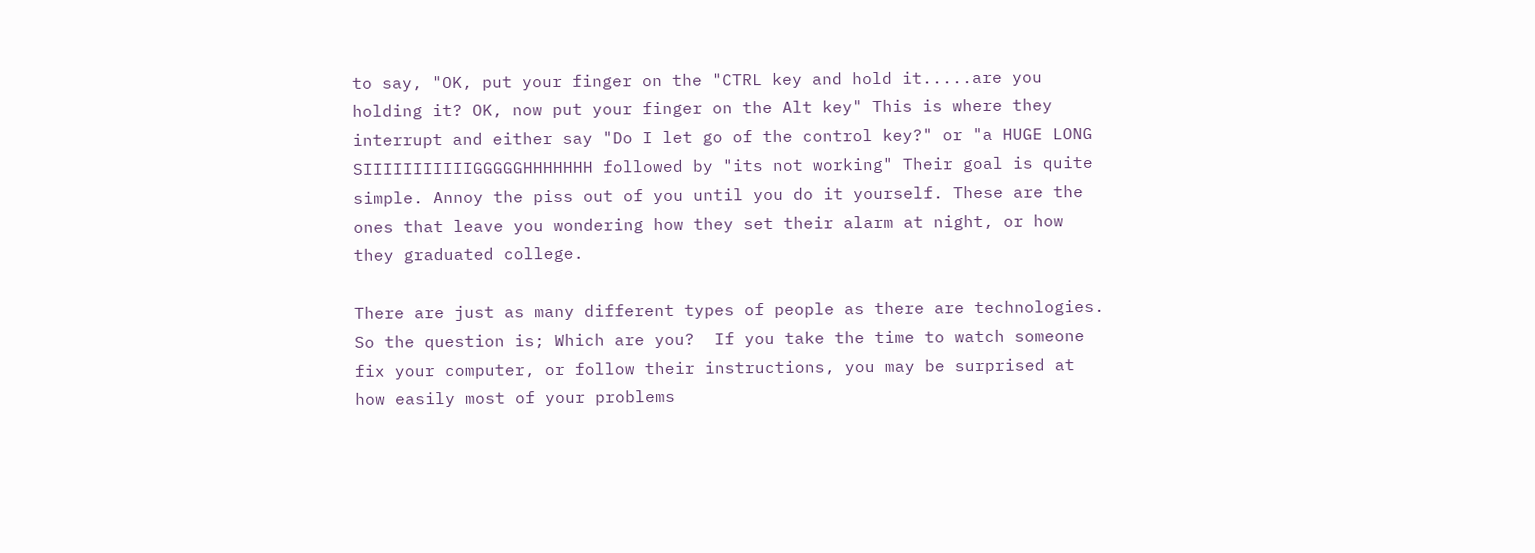to say, "OK, put your finger on the "CTRL key and hold it.....are you holding it? OK, now put your finger on the Alt key" This is where they interrupt and either say "Do I let go of the control key?" or "a HUGE LONG SIIIIIIIIIIIGGGGGHHHHHHH followed by "its not working" Their goal is quite simple. Annoy the piss out of you until you do it yourself. These are the ones that leave you wondering how they set their alarm at night, or how they graduated college.

There are just as many different types of people as there are technologies. So the question is; Which are you?  If you take the time to watch someone fix your computer, or follow their instructions, you may be surprised at how easily most of your problems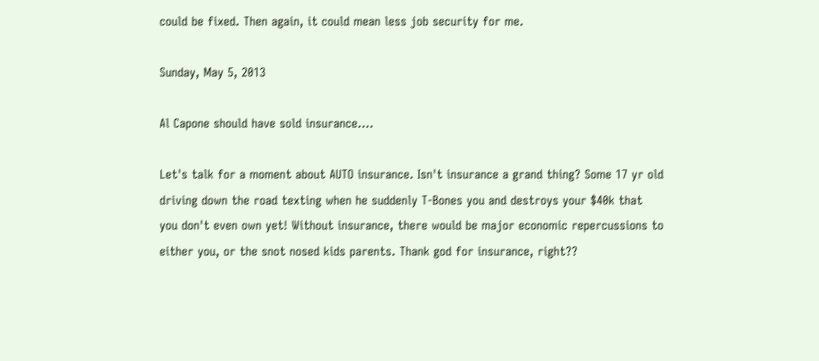could be fixed. Then again, it could mean less job security for me.

Sunday, May 5, 2013

Al Capone should have sold insurance....

Let's talk for a moment about AUTO insurance. Isn't insurance a grand thing? Some 17 yr old driving down the road texting when he suddenly T-Bones you and destroys your $40k that you don't even own yet! Without insurance, there would be major economic repercussions to either you, or the snot nosed kids parents. Thank god for insurance, right??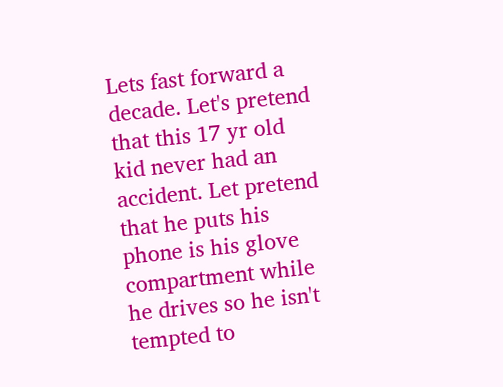Lets fast forward a decade. Let's pretend that this 17 yr old kid never had an accident. Let pretend that he puts his phone is his glove compartment while he drives so he isn't tempted to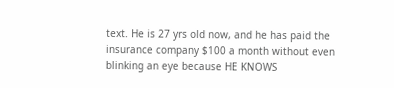text. He is 27 yrs old now, and he has paid the insurance company $100 a month without even blinking an eye because HE KNOWS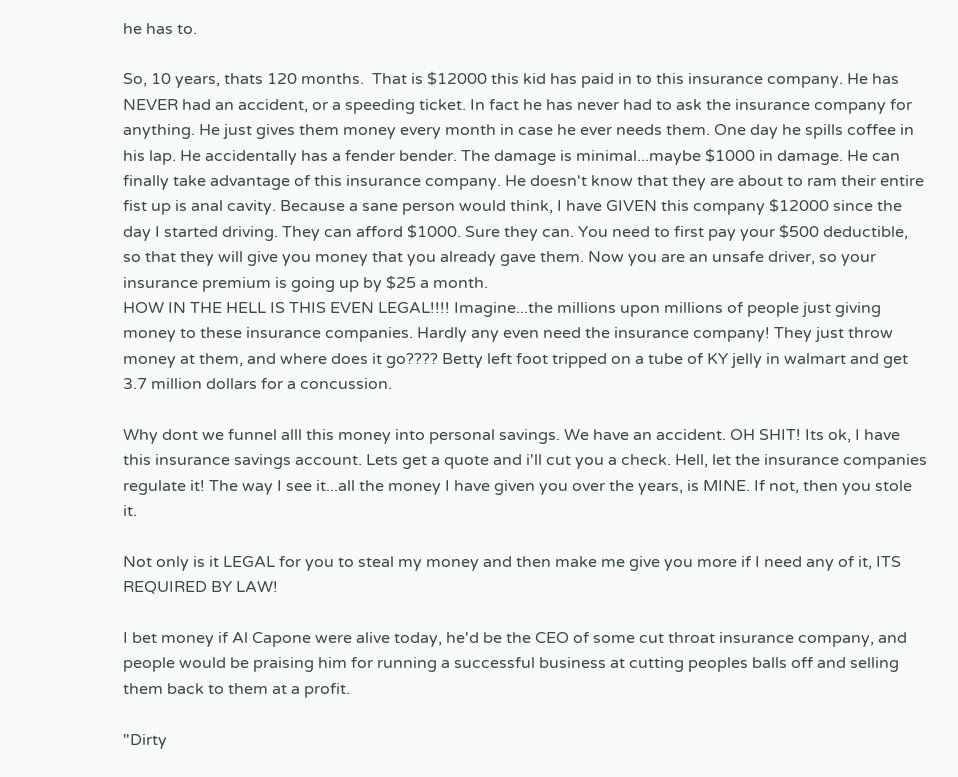he has to.

So, 10 years, thats 120 months.  That is $12000 this kid has paid in to this insurance company. He has NEVER had an accident, or a speeding ticket. In fact he has never had to ask the insurance company for anything. He just gives them money every month in case he ever needs them. One day he spills coffee in his lap. He accidentally has a fender bender. The damage is minimal...maybe $1000 in damage. He can finally take advantage of this insurance company. He doesn't know that they are about to ram their entire fist up is anal cavity. Because a sane person would think, I have GIVEN this company $12000 since the day I started driving. They can afford $1000. Sure they can. You need to first pay your $500 deductible, so that they will give you money that you already gave them. Now you are an unsafe driver, so your insurance premium is going up by $25 a month.
HOW IN THE HELL IS THIS EVEN LEGAL!!!! Imagine...the millions upon millions of people just giving money to these insurance companies. Hardly any even need the insurance company! They just throw money at them, and where does it go???? Betty left foot tripped on a tube of KY jelly in walmart and get 3.7 million dollars for a concussion.

Why dont we funnel alll this money into personal savings. We have an accident. OH SHIT! Its ok, I have this insurance savings account. Lets get a quote and i'll cut you a check. Hell, let the insurance companies regulate it! The way I see it...all the money I have given you over the years, is MINE. If not, then you stole it.

Not only is it LEGAL for you to steal my money and then make me give you more if I need any of it, ITS REQUIRED BY LAW!

I bet money if Al Capone were alive today, he'd be the CEO of some cut throat insurance company, and people would be praising him for running a successful business at cutting peoples balls off and selling them back to them at a profit.

"Dirty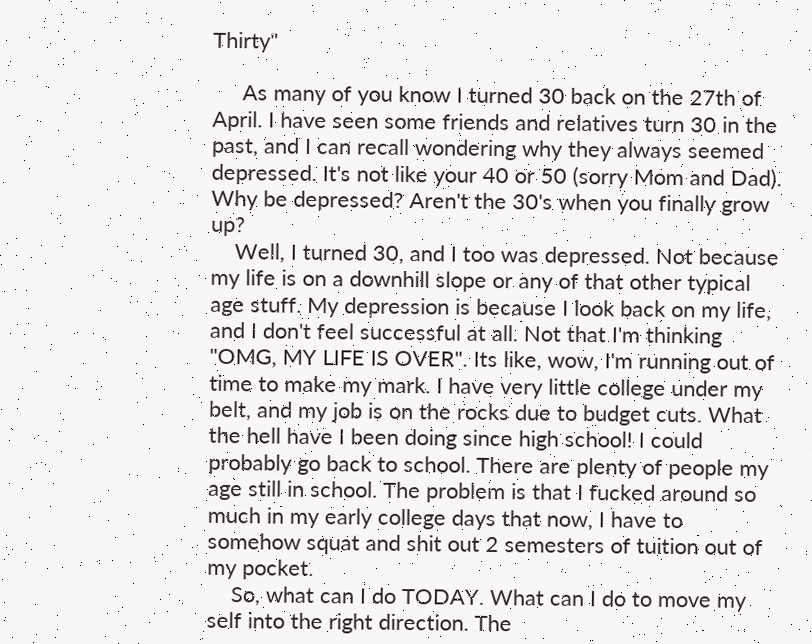Thirty"

     As many of you know I turned 30 back on the 27th of April. I have seen some friends and relatives turn 30 in the past, and I can recall wondering why they always seemed depressed. It's not like your 40 or 50 (sorry Mom and Dad). Why be depressed? Aren't the 30's when you finally grow up?
    Well, I turned 30, and I too was depressed. Not because my life is on a downhill slope or any of that other typical age stuff. My depression is because I look back on my life, and I don't feel successful at all. Not that I'm thinking "OMG, MY LIFE IS OVER". Its like, wow, I'm running out of time to make my mark. I have very little college under my belt, and my job is on the rocks due to budget cuts. What the hell have I been doing since high school! I could probably go back to school. There are plenty of people my age still in school. The problem is that I fucked around so much in my early college days that now, I have to somehow squat and shit out 2 semesters of tuition out of my pocket.
    So, what can I do TODAY. What can I do to move my self into the right direction. The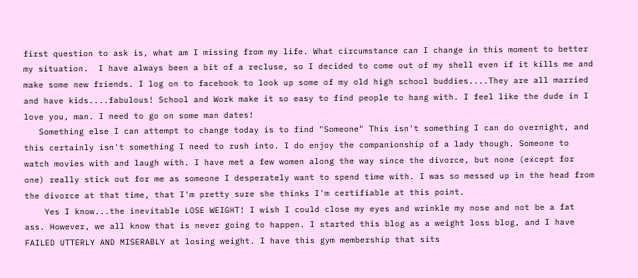first question to ask is, what am I missing from my life. What circumstance can I change in this moment to better my situation.  I have always been a bit of a recluse, so I decided to come out of my shell even if it kills me and make some new friends. I log on to facebook to look up some of my old high school buddies....They are all married and have kids....fabulous! School and Work make it so easy to find people to hang with. I feel like the dude in I love you, man. I need to go on some man dates!
   Something else I can attempt to change today is to find "Someone" This isn't something I can do overnight, and this certainly isn't something I need to rush into. I do enjoy the companionship of a lady though. Someone to watch movies with and laugh with. I have met a few women along the way since the divorce, but none (except for one) really stick out for me as someone I desperately want to spend time with. I was so messed up in the head from the divorce at that time, that I'm pretty sure she thinks I'm certifiable at this point.
    Yes I know...the inevitable LOSE WEIGHT! I wish I could close my eyes and wrinkle my nose and not be a fat ass. However, we all know that is never going to happen. I started this blog as a weight loss blog, and I have FAILED UTTERLY AND MISERABLY at losing weight. I have this gym membership that sits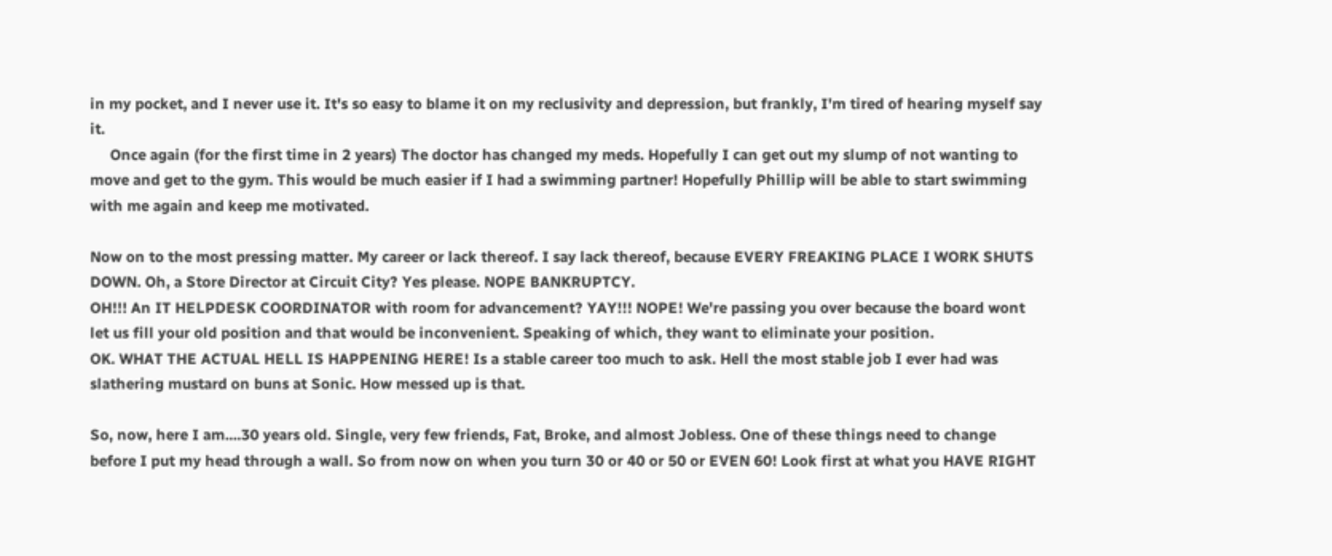in my pocket, and I never use it. It's so easy to blame it on my reclusivity and depression, but frankly, I'm tired of hearing myself say it.
     Once again (for the first time in 2 years) The doctor has changed my meds. Hopefully I can get out my slump of not wanting to move and get to the gym. This would be much easier if I had a swimming partner! Hopefully Phillip will be able to start swimming with me again and keep me motivated.

Now on to the most pressing matter. My career or lack thereof. I say lack thereof, because EVERY FREAKING PLACE I WORK SHUTS DOWN. Oh, a Store Director at Circuit City? Yes please. NOPE BANKRUPTCY.
OH!!! An IT HELPDESK COORDINATOR with room for advancement? YAY!!! NOPE! We're passing you over because the board wont let us fill your old position and that would be inconvenient. Speaking of which, they want to eliminate your position.
OK. WHAT THE ACTUAL HELL IS HAPPENING HERE! Is a stable career too much to ask. Hell the most stable job I ever had was slathering mustard on buns at Sonic. How messed up is that.

So, now, here I am....30 years old. Single, very few friends, Fat, Broke, and almost Jobless. One of these things need to change before I put my head through a wall. So from now on when you turn 30 or 40 or 50 or EVEN 60! Look first at what you HAVE RIGHT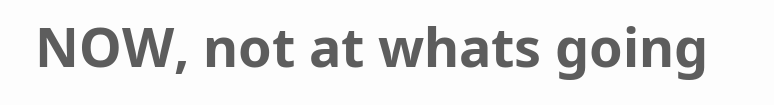NOW, not at whats going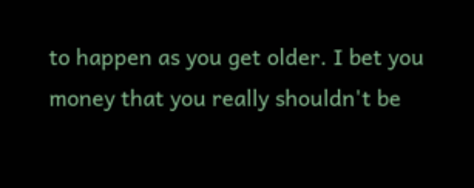to happen as you get older. I bet you money that you really shouldn't be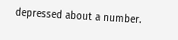depressed about a number.